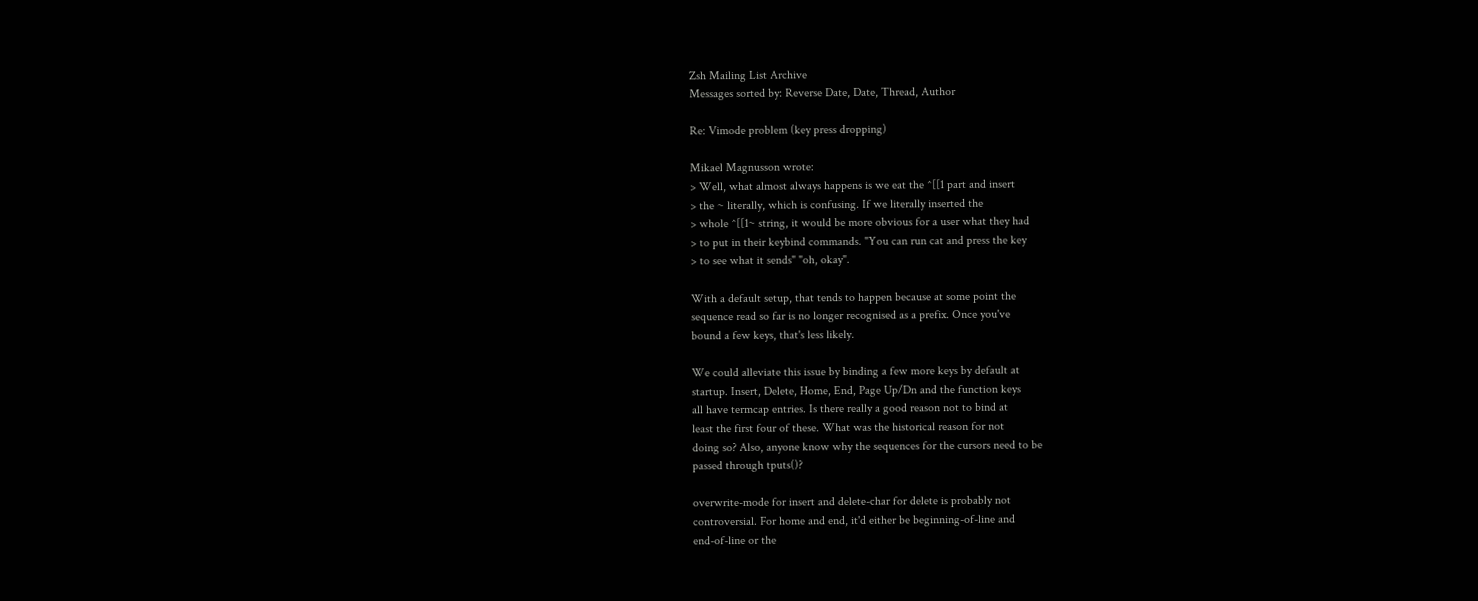Zsh Mailing List Archive
Messages sorted by: Reverse Date, Date, Thread, Author

Re: Vimode problem (key press dropping)

Mikael Magnusson wrote:
> Well, what almost always happens is we eat the ^[[1 part and insert
> the ~ literally, which is confusing. If we literally inserted the
> whole ^[[1~ string, it would be more obvious for a user what they had
> to put in their keybind commands. "You can run cat and press the key
> to see what it sends" "oh, okay".

With a default setup, that tends to happen because at some point the
sequence read so far is no longer recognised as a prefix. Once you've
bound a few keys, that's less likely.

We could alleviate this issue by binding a few more keys by default at
startup. Insert, Delete, Home, End, Page Up/Dn and the function keys
all have termcap entries. Is there really a good reason not to bind at
least the first four of these. What was the historical reason for not
doing so? Also, anyone know why the sequences for the cursors need to be
passed through tputs()?

overwrite-mode for insert and delete-char for delete is probably not
controversial. For home and end, it'd either be beginning-of-line and
end-of-line or the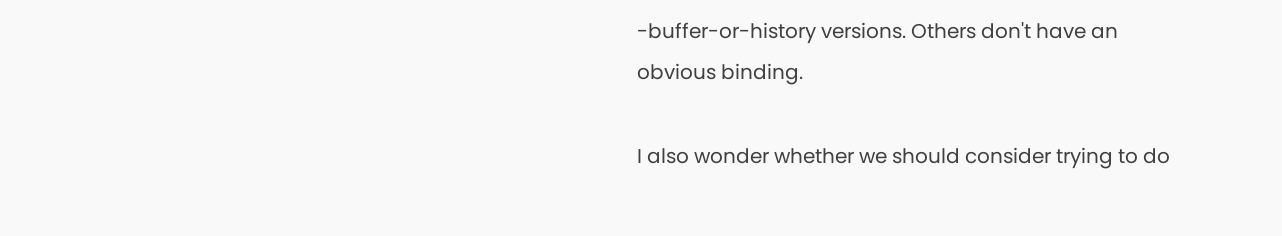-buffer-or-history versions. Others don't have an
obvious binding.

I also wonder whether we should consider trying to do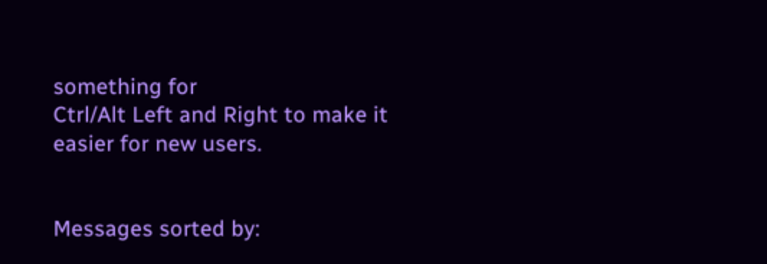something for
Ctrl/Alt Left and Right to make it easier for new users.


Messages sorted by: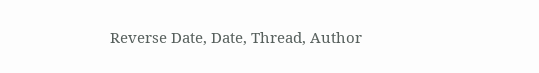Reverse Date, Date, Thread, Author